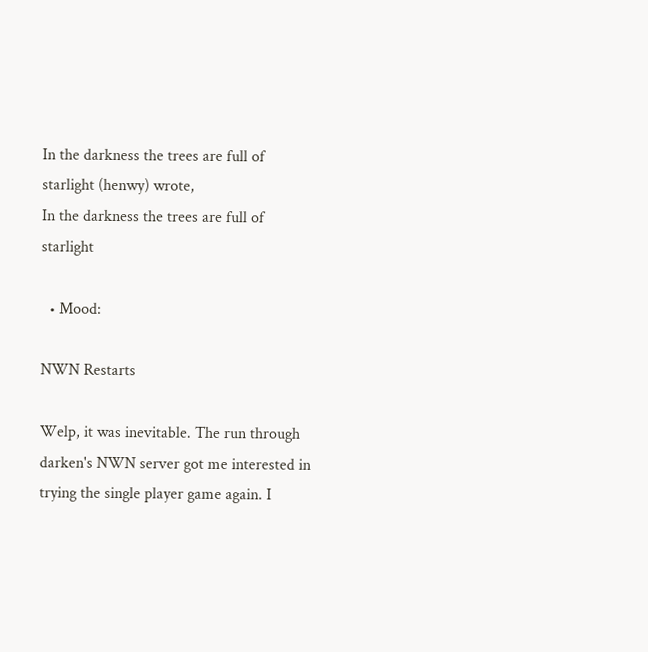In the darkness the trees are full of starlight (henwy) wrote,
In the darkness the trees are full of starlight

  • Mood:

NWN Restarts

Welp, it was inevitable. The run through darken's NWN server got me interested in trying the single player game again. I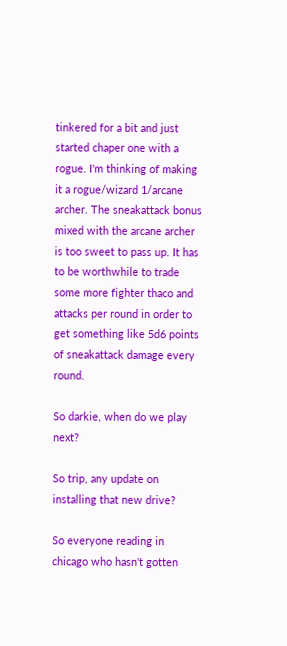tinkered for a bit and just started chaper one with a rogue. I'm thinking of making it a rogue/wizard 1/arcane archer. The sneakattack bonus mixed with the arcane archer is too sweet to pass up. It has to be worthwhile to trade some more fighter thaco and attacks per round in order to get something like 5d6 points of sneakattack damage every round.

So darkie, when do we play next?

So trip, any update on installing that new drive?

So everyone reading in chicago who hasn't gotten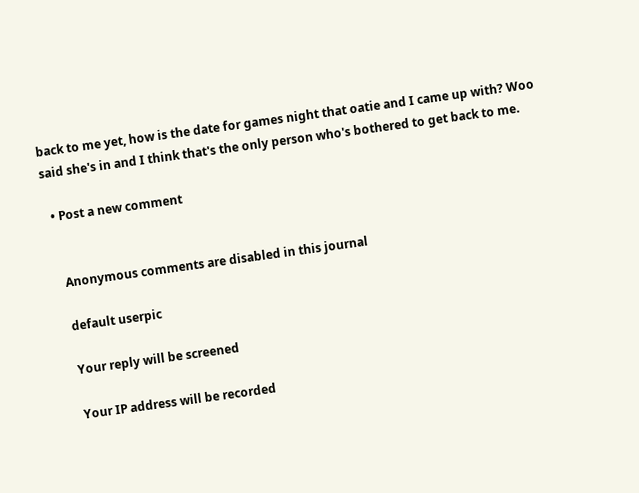back to me yet, how is the date for games night that oatie and I came up with? Woo said she's in and I think that's the only person who's bothered to get back to me.

  • Post a new comment


    Anonymous comments are disabled in this journal

    default userpic

    Your reply will be screened

    Your IP address will be recorded